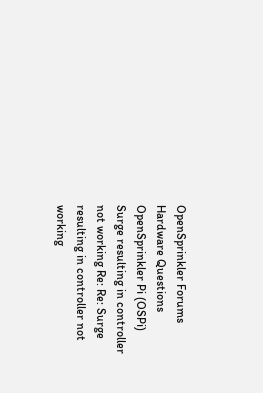OpenSprinkler Forums Hardware Questions OpenSprinkler Pi (OSPi) Surge resulting in controller not working Re: Re: Surge resulting in controller not working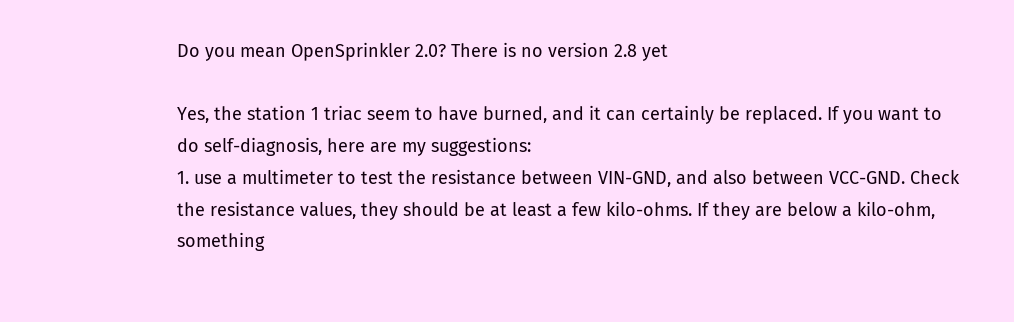Do you mean OpenSprinkler 2.0? There is no version 2.8 yet

Yes, the station 1 triac seem to have burned, and it can certainly be replaced. If you want to do self-diagnosis, here are my suggestions:
1. use a multimeter to test the resistance between VIN-GND, and also between VCC-GND. Check the resistance values, they should be at least a few kilo-ohms. If they are below a kilo-ohm, something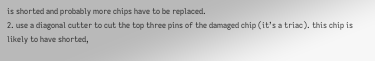is shorted and probably more chips have to be replaced.
2. use a diagonal cutter to cut the top three pins of the damaged chip (it’s a triac). this chip is likely to have shorted,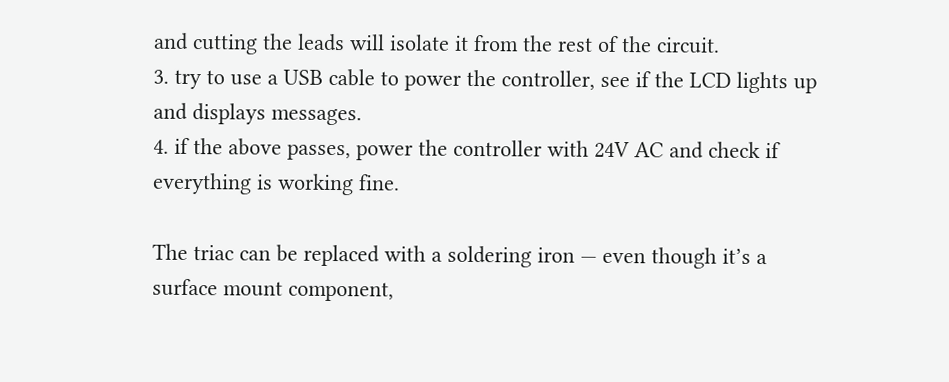and cutting the leads will isolate it from the rest of the circuit.
3. try to use a USB cable to power the controller, see if the LCD lights up and displays messages.
4. if the above passes, power the controller with 24V AC and check if everything is working fine.

The triac can be replaced with a soldering iron — even though it’s a surface mount component,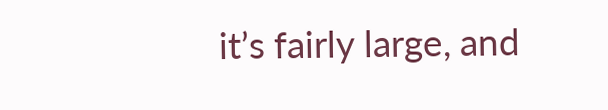it’s fairly large, and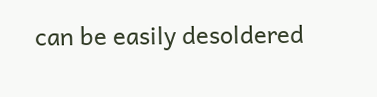can be easily desoldered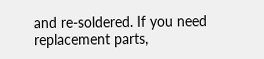and re-soldered. If you need replacement parts,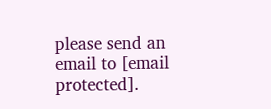please send an email to [email protected].